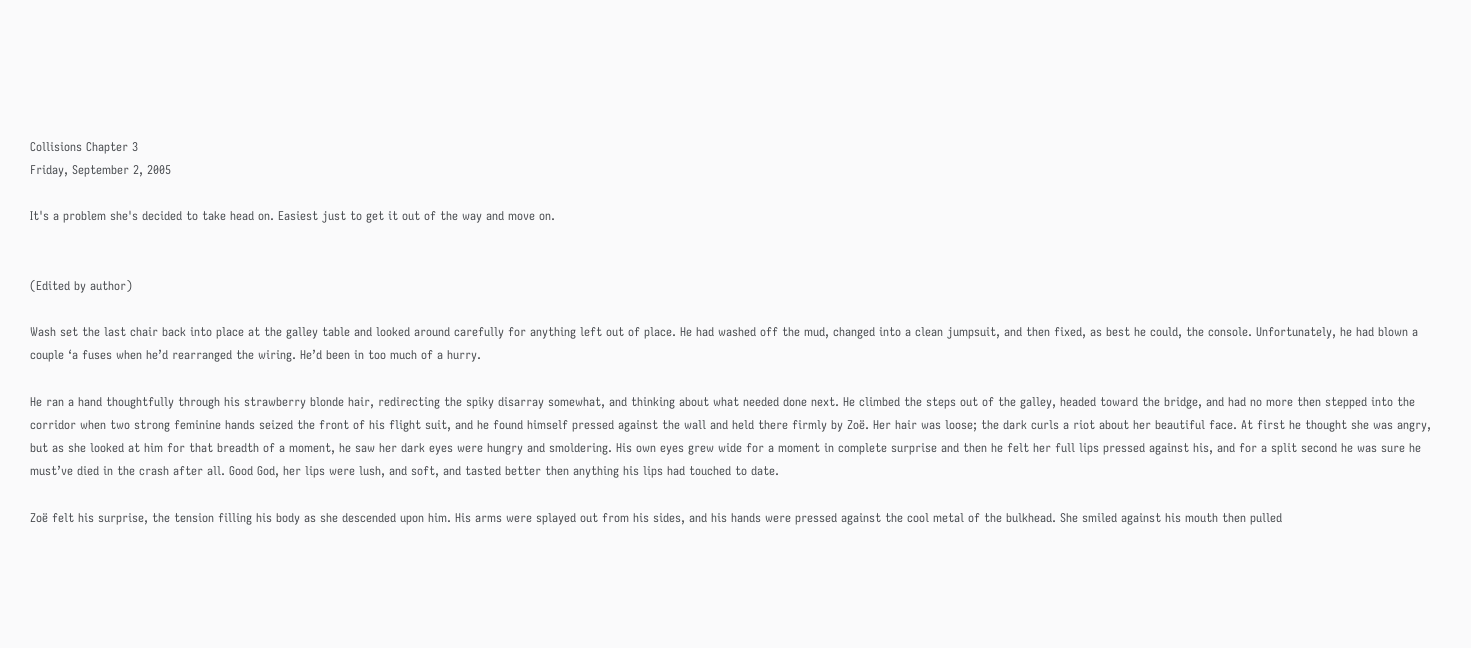Collisions Chapter 3
Friday, September 2, 2005

It's a problem she's decided to take head on. Easiest just to get it out of the way and move on.


(Edited by author)

Wash set the last chair back into place at the galley table and looked around carefully for anything left out of place. He had washed off the mud, changed into a clean jumpsuit, and then fixed, as best he could, the console. Unfortunately, he had blown a couple ‘a fuses when he’d rearranged the wiring. He’d been in too much of a hurry.

He ran a hand thoughtfully through his strawberry blonde hair, redirecting the spiky disarray somewhat, and thinking about what needed done next. He climbed the steps out of the galley, headed toward the bridge, and had no more then stepped into the corridor when two strong feminine hands seized the front of his flight suit, and he found himself pressed against the wall and held there firmly by Zoë. Her hair was loose; the dark curls a riot about her beautiful face. At first he thought she was angry, but as she looked at him for that breadth of a moment, he saw her dark eyes were hungry and smoldering. His own eyes grew wide for a moment in complete surprise and then he felt her full lips pressed against his, and for a split second he was sure he must’ve died in the crash after all. Good God, her lips were lush, and soft, and tasted better then anything his lips had touched to date.

Zoë felt his surprise, the tension filling his body as she descended upon him. His arms were splayed out from his sides, and his hands were pressed against the cool metal of the bulkhead. She smiled against his mouth then pulled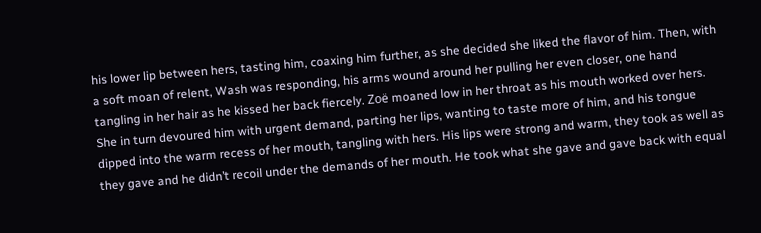his lower lip between hers, tasting him, coaxing him further, as she decided she liked the flavor of him. Then, with a soft moan of relent, Wash was responding, his arms wound around her pulling her even closer, one hand tangling in her hair as he kissed her back fiercely. Zoë moaned low in her throat as his mouth worked over hers. She in turn devoured him with urgent demand, parting her lips, wanting to taste more of him, and his tongue dipped into the warm recess of her mouth, tangling with hers. His lips were strong and warm, they took as well as they gave and he didn’t recoil under the demands of her mouth. He took what she gave and gave back with equal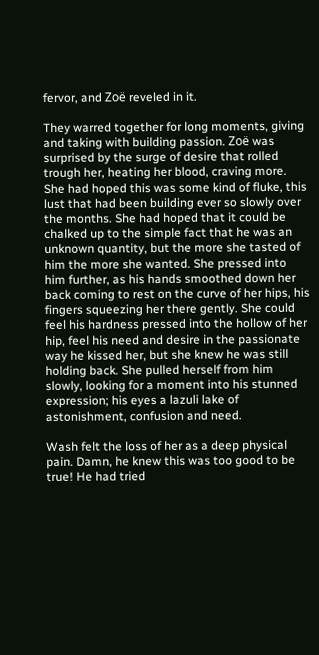fervor, and Zoë reveled in it.

They warred together for long moments, giving and taking with building passion. Zoë was surprised by the surge of desire that rolled trough her, heating her blood, craving more. She had hoped this was some kind of fluke, this lust that had been building ever so slowly over the months. She had hoped that it could be chalked up to the simple fact that he was an unknown quantity, but the more she tasted of him the more she wanted. She pressed into him further, as his hands smoothed down her back coming to rest on the curve of her hips, his fingers squeezing her there gently. She could feel his hardness pressed into the hollow of her hip, feel his need and desire in the passionate way he kissed her, but she knew he was still holding back. She pulled herself from him slowly, looking for a moment into his stunned expression; his eyes a lazuli lake of astonishment, confusion and need.

Wash felt the loss of her as a deep physical pain. Damn, he knew this was too good to be true! He had tried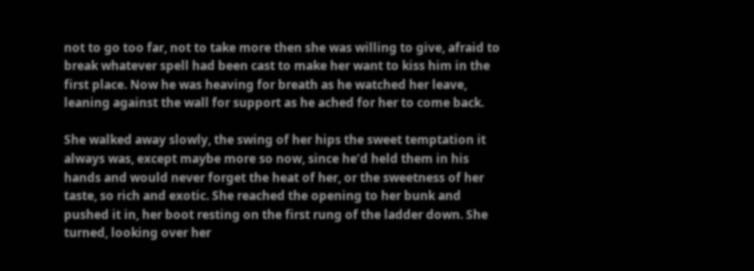not to go too far, not to take more then she was willing to give, afraid to break whatever spell had been cast to make her want to kiss him in the first place. Now he was heaving for breath as he watched her leave, leaning against the wall for support as he ached for her to come back.

She walked away slowly, the swing of her hips the sweet temptation it always was, except maybe more so now, since he’d held them in his hands and would never forget the heat of her, or the sweetness of her taste, so rich and exotic. She reached the opening to her bunk and pushed it in, her boot resting on the first rung of the ladder down. She turned, looking over her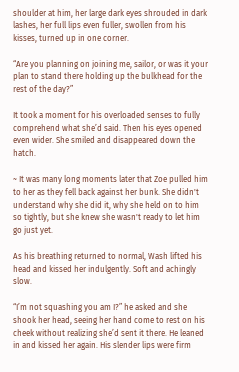shoulder at him, her large dark eyes shrouded in dark lashes, her full lips even fuller, swollen from his kisses, turned up in one corner.

“Are you planning on joining me, sailor, or was it your plan to stand there holding up the bulkhead for the rest of the day?”

It took a moment for his overloaded senses to fully comprehend what she’d said. Then his eyes opened even wider. She smiled and disappeared down the hatch.

~ It was many long moments later that Zoe pulled him to her as they fell back against her bunk. She didn't understand why she did it, why she held on to him so tightly, but she knew she wasn't ready to let him go just yet.

As his breathing returned to normal, Wash lifted his head and kissed her indulgently. Soft and achingly slow.

“I’m not squashing you am I?” he asked and she shook her head, seeing her hand come to rest on his cheek without realizing she’d sent it there. He leaned in and kissed her again. His slender lips were firm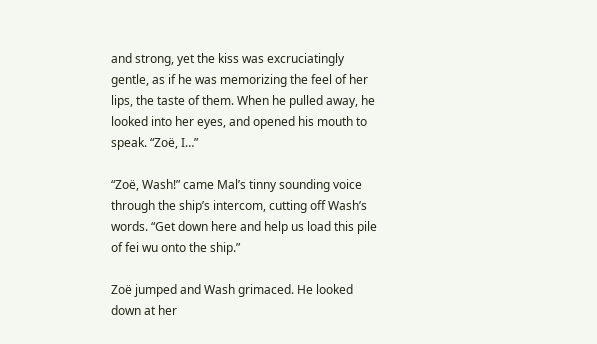and strong, yet the kiss was excruciatingly gentle, as if he was memorizing the feel of her lips, the taste of them. When he pulled away, he looked into her eyes, and opened his mouth to speak. “Zoë, I…”

“Zoë, Wash!” came Mal’s tinny sounding voice through the ship’s intercom, cutting off Wash’s words. “Get down here and help us load this pile of fei wu onto the ship.”

Zoë jumped and Wash grimaced. He looked down at her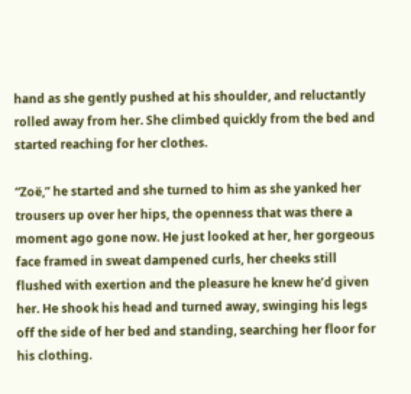hand as she gently pushed at his shoulder, and reluctantly rolled away from her. She climbed quickly from the bed and started reaching for her clothes.

“Zoë,” he started and she turned to him as she yanked her trousers up over her hips, the openness that was there a moment ago gone now. He just looked at her, her gorgeous face framed in sweat dampened curls, her cheeks still flushed with exertion and the pleasure he knew he’d given her. He shook his head and turned away, swinging his legs off the side of her bed and standing, searching her floor for his clothing.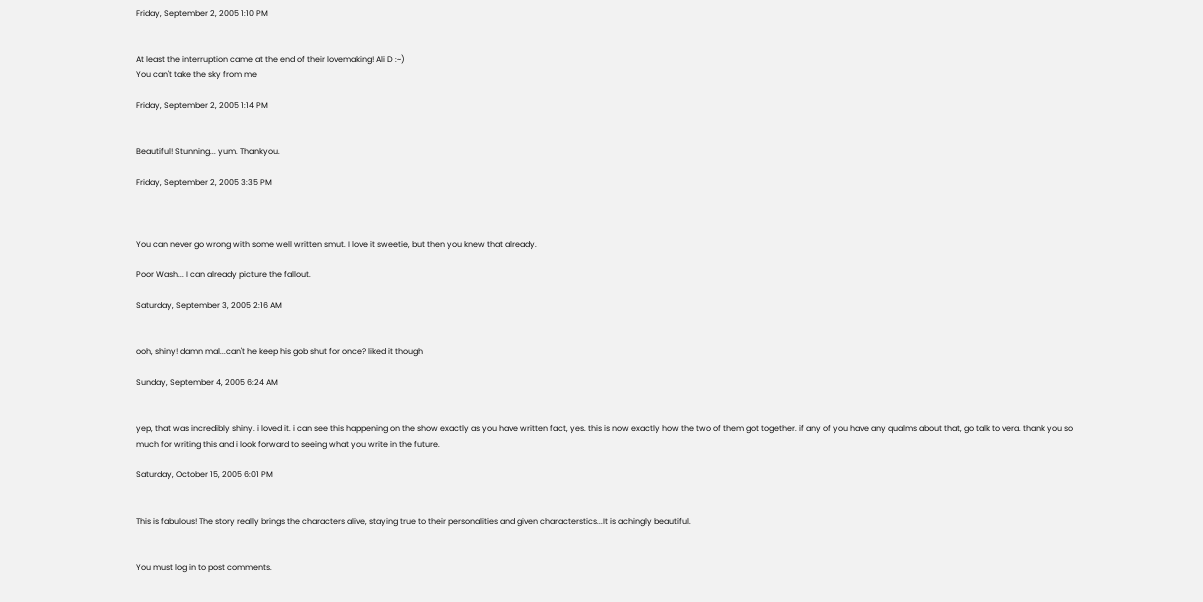Friday, September 2, 2005 1:10 PM


At least the interruption came at the end of their lovemaking! Ali D :~)
You can't take the sky from me

Friday, September 2, 2005 1:14 PM


Beautiful! Stunning... yum. Thankyou.

Friday, September 2, 2005 3:35 PM



You can never go wrong with some well written smut. I love it sweetie, but then you knew that already.

Poor Wash... I can already picture the fallout.

Saturday, September 3, 2005 2:16 AM


ooh, shiny! damn mal...can't he keep his gob shut for once? liked it though

Sunday, September 4, 2005 6:24 AM


yep, that was incredibly shiny. i loved it. i can see this happening on the show exactly as you have written fact, yes. this is now exactly how the two of them got together. if any of you have any qualms about that, go talk to vera. thank you so much for writing this and i look forward to seeing what you write in the future.

Saturday, October 15, 2005 6:01 PM


This is fabulous! The story really brings the characters alive, staying true to their personalities and given characterstics...It is achingly beautiful.


You must log in to post comments.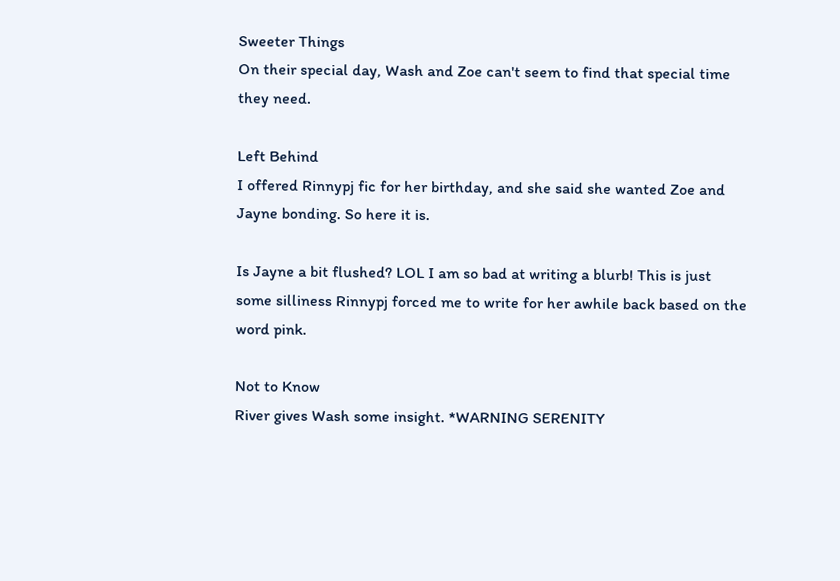Sweeter Things
On their special day, Wash and Zoe can't seem to find that special time they need.

Left Behind
I offered Rinnypj fic for her birthday, and she said she wanted Zoe and Jayne bonding. So here it is.

Is Jayne a bit flushed? LOL I am so bad at writing a blurb! This is just some silliness Rinnypj forced me to write for her awhile back based on the word pink.

Not to Know
River gives Wash some insight. *WARNING SERENITY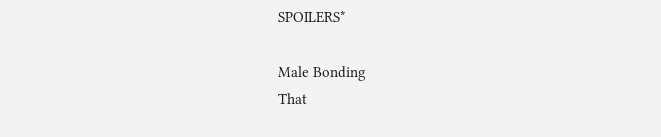SPOILERS*

Male Bonding
That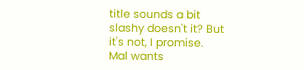title sounds a bit slashy doesn't it? But it's not, I promise.
Mal wants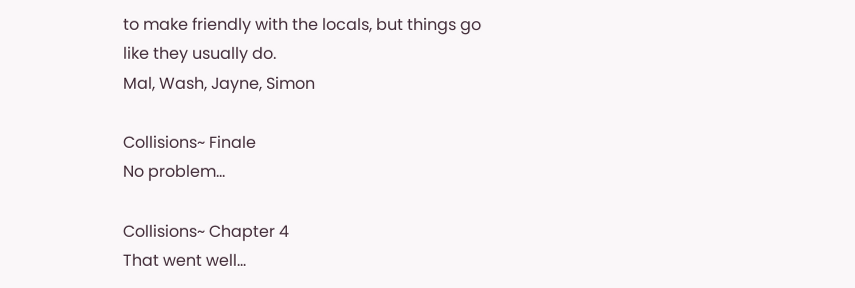to make friendly with the locals, but things go like they usually do.
Mal, Wash, Jayne, Simon

Collisions~ Finale
No problem...

Collisions~ Chapter 4
That went well...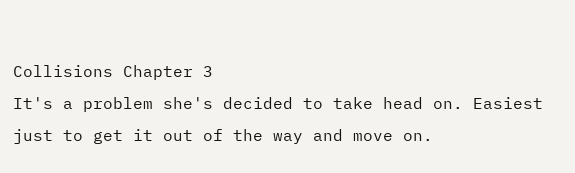Collisions Chapter 3
It's a problem she's decided to take head on. Easiest just to get it out of the way and move on.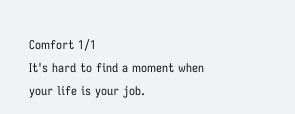Comfort 1/1
It's hard to find a moment when your life is your job.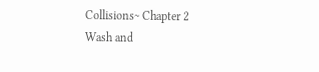Collisions~ Chapter 2
Wash and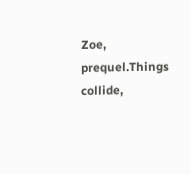Zoe, prequel.Things collide,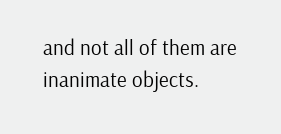and not all of them are inanimate objects.